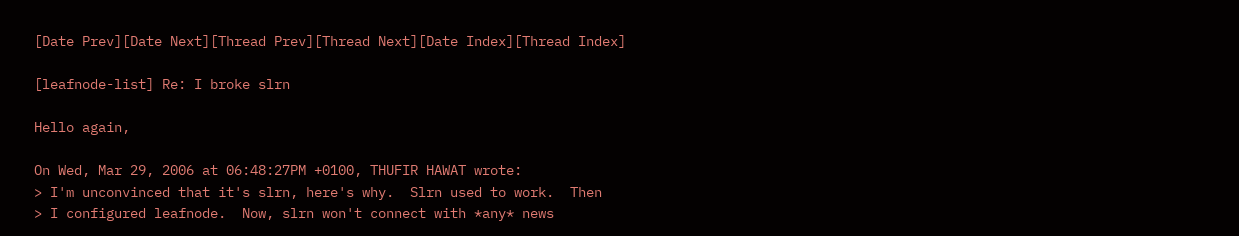[Date Prev][Date Next][Thread Prev][Thread Next][Date Index][Thread Index]

[leafnode-list] Re: I broke slrn

Hello again,

On Wed, Mar 29, 2006 at 06:48:27PM +0100, THUFIR HAWAT wrote:
> I'm unconvinced that it's slrn, here's why.  Slrn used to work.  Then
> I configured leafnode.  Now, slrn won't connect with *any* news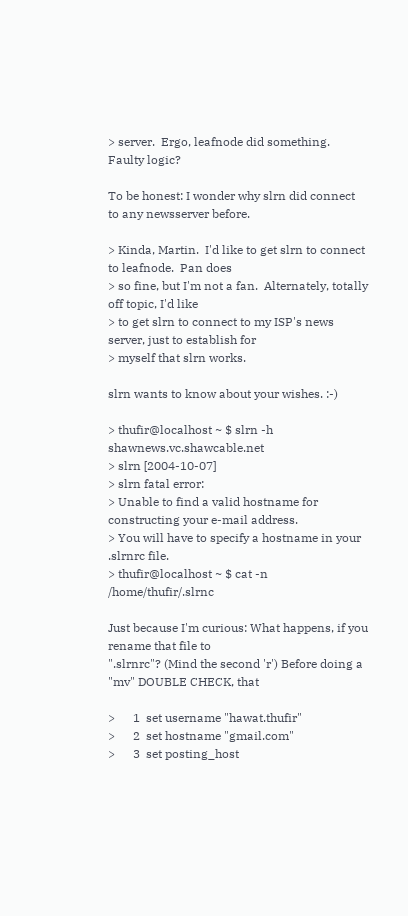> server.  Ergo, leafnode did something.  Faulty logic?

To be honest: I wonder why slrn did connect to any newsserver before.

> Kinda, Martin.  I'd like to get slrn to connect to leafnode.  Pan does
> so fine, but I'm not a fan.  Alternately, totally off topic, I'd like
> to get slrn to connect to my ISP's news server, just to establish for
> myself that slrn works.

slrn wants to know about your wishes. :-)

> thufir@localhost ~ $ slrn -h shawnews.vc.shawcable.net
> slrn [2004-10-07]
> slrn fatal error:
> Unable to find a valid hostname for constructing your e-mail address.
> You will have to specify a hostname in your .slrnrc file.
> thufir@localhost ~ $ cat -n /home/thufir/.slrnc

Just because I'm curious: What happens, if you rename that file to
".slrnrc"? (Mind the second 'r') Before doing a "mv" DOUBLE CHECK, that

>      1  set username "hawat.thufir"
>      2  set hostname "gmail.com"
>      3  set posting_host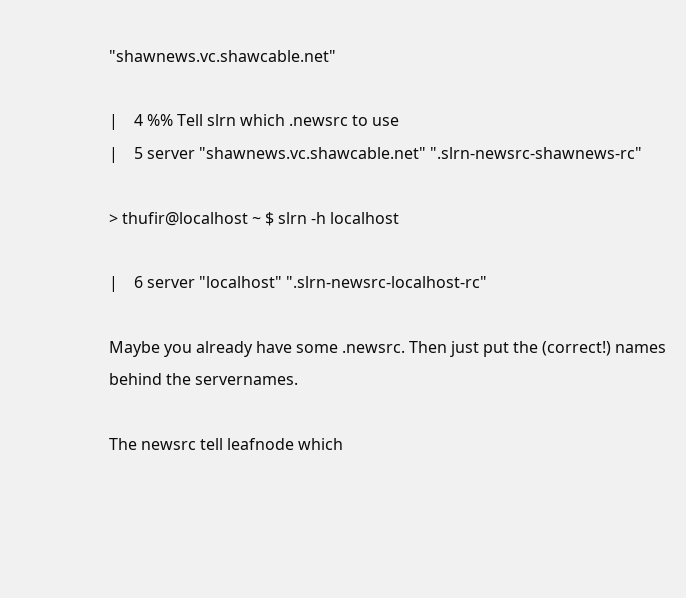"shawnews.vc.shawcable.net"

|    4 %% Tell slrn which .newsrc to use
|    5 server "shawnews.vc.shawcable.net" ".slrn-newsrc-shawnews-rc"

> thufir@localhost ~ $ slrn -h localhost

|    6 server "localhost" ".slrn-newsrc-localhost-rc"

Maybe you already have some .newsrc. Then just put the (correct!) names
behind the servernames.

The newsrc tell leafnode which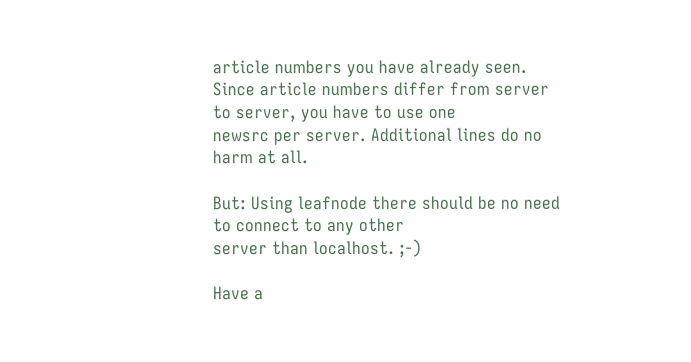article numbers you have already seen.
Since article numbers differ from server to server, you have to use one
newsrc per server. Additional lines do no harm at all.

But: Using leafnode there should be no need to connect to any other
server than localhost. ;-)

Have a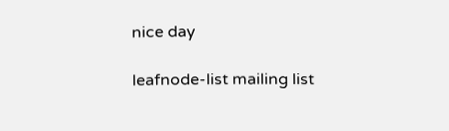nice day

leafnode-list mailing list